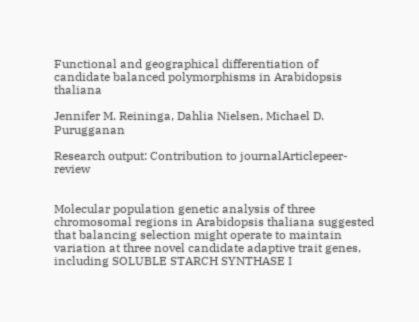Functional and geographical differentiation of candidate balanced polymorphisms in Arabidopsis thaliana

Jennifer M. Reininga, Dahlia Nielsen, Michael D. Purugganan

Research output: Contribution to journalArticlepeer-review


Molecular population genetic analysis of three chromosomal regions in Arabidopsis thaliana suggested that balancing selection might operate to maintain variation at three novel candidate adaptive trait genes, including SOLUBLE STARCH SYNTHASE I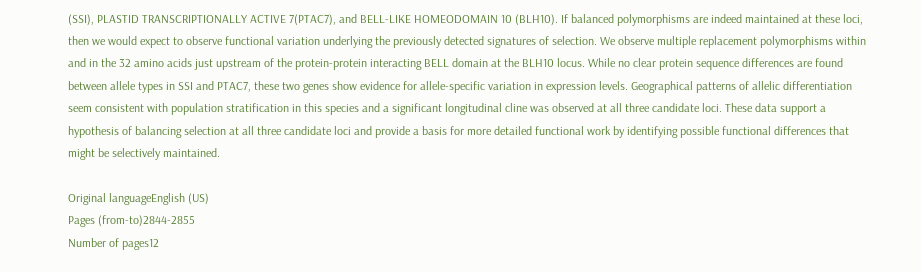(SSI), PLASTID TRANSCRIPTIONALLY ACTIVE 7(PTAC7), and BELL-LIKE HOMEODOMAIN 10 (BLH10). If balanced polymorphisms are indeed maintained at these loci, then we would expect to observe functional variation underlying the previously detected signatures of selection. We observe multiple replacement polymorphisms within and in the 32 amino acids just upstream of the protein-protein interacting BELL domain at the BLH10 locus. While no clear protein sequence differences are found between allele types in SSI and PTAC7, these two genes show evidence for allele-specific variation in expression levels. Geographical patterns of allelic differentiation seem consistent with population stratification in this species and a significant longitudinal cline was observed at all three candidate loci. These data support a hypothesis of balancing selection at all three candidate loci and provide a basis for more detailed functional work by identifying possible functional differences that might be selectively maintained.

Original languageEnglish (US)
Pages (from-to)2844-2855
Number of pages12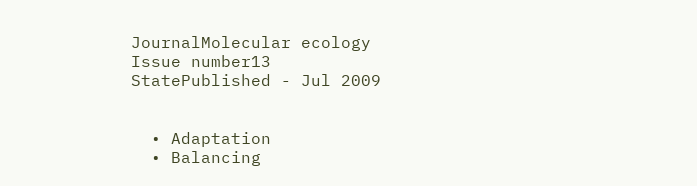JournalMolecular ecology
Issue number13
StatePublished - Jul 2009


  • Adaptation
  • Balancing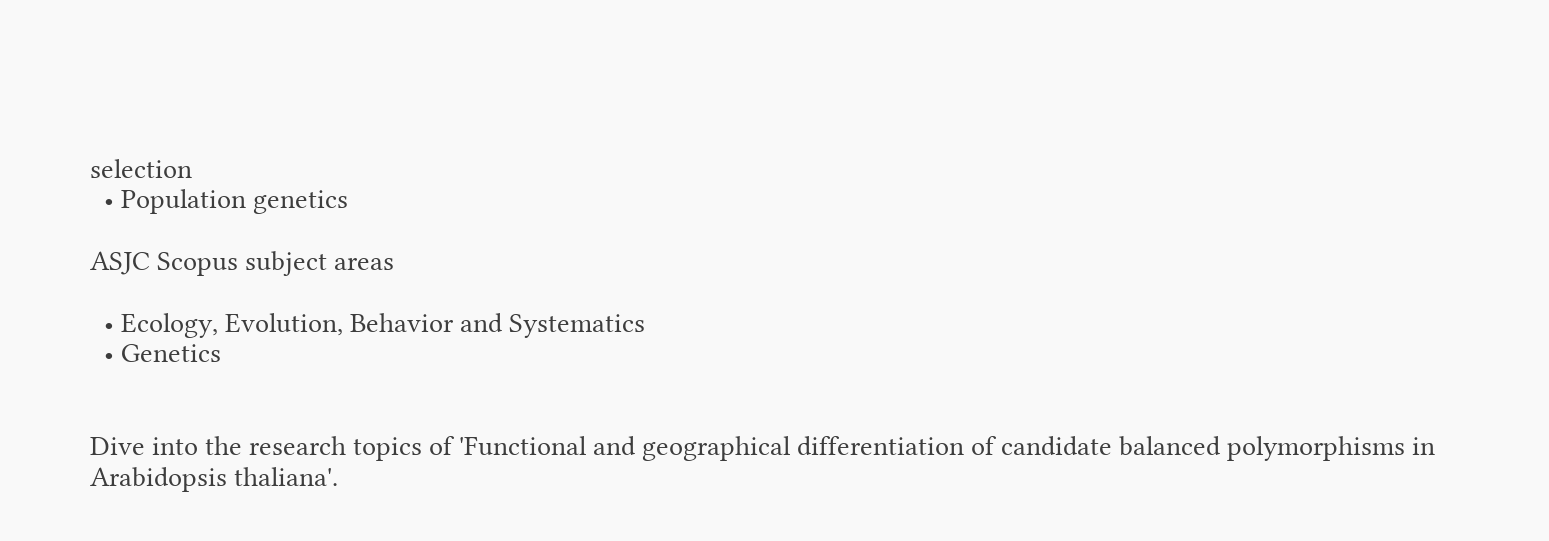selection
  • Population genetics

ASJC Scopus subject areas

  • Ecology, Evolution, Behavior and Systematics
  • Genetics


Dive into the research topics of 'Functional and geographical differentiation of candidate balanced polymorphisms in Arabidopsis thaliana'.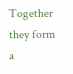Together they form a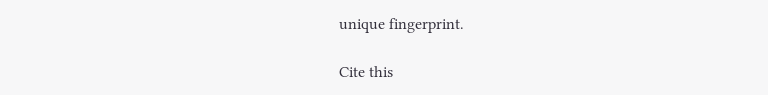unique fingerprint.

Cite this